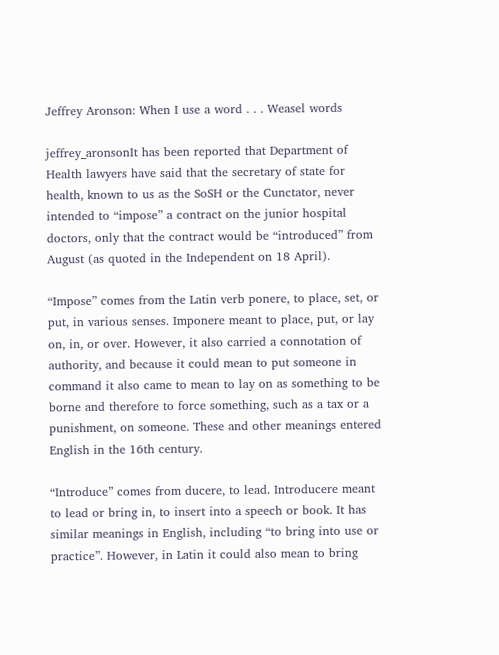Jeffrey Aronson: When I use a word . . . Weasel words

jeffrey_aronsonIt has been reported that Department of Health lawyers have said that the secretary of state for health, known to us as the SoSH or the Cunctator, never intended to “impose” a contract on the junior hospital doctors, only that the contract would be “introduced” from August (as quoted in the Independent on 18 April).

“Impose” comes from the Latin verb ponere, to place, set, or put, in various senses. Imponere meant to place, put, or lay on, in, or over. However, it also carried a connotation of authority, and because it could mean to put someone in command it also came to mean to lay on as something to be borne and therefore to force something, such as a tax or a punishment, on someone. These and other meanings entered English in the 16th century.

“Introduce” comes from ducere, to lead. Introducere meant to lead or bring in, to insert into a speech or book. It has similar meanings in English, including “to bring into use or practice”. However, in Latin it could also mean to bring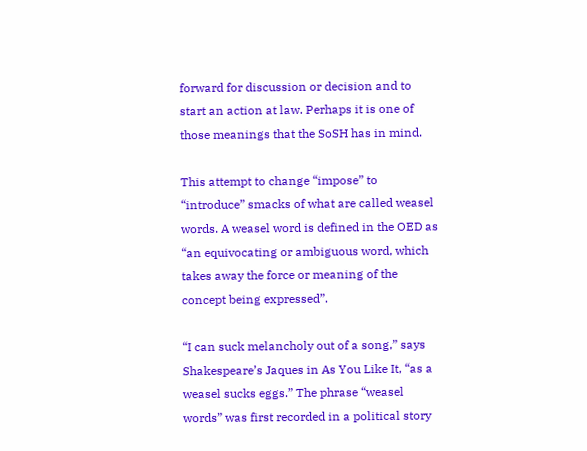forward for discussion or decision and to start an action at law. Perhaps it is one of those meanings that the SoSH has in mind.

This attempt to change “impose” to “introduce” smacks of what are called weasel words. A weasel word is defined in the OED as “an equivocating or ambiguous word, which takes away the force or meaning of the concept being expressed”.

“I can suck melancholy out of a song,” says Shakespeare’s Jaques in As You Like It, “as a weasel sucks eggs.” The phrase “weasel words” was first recorded in a political story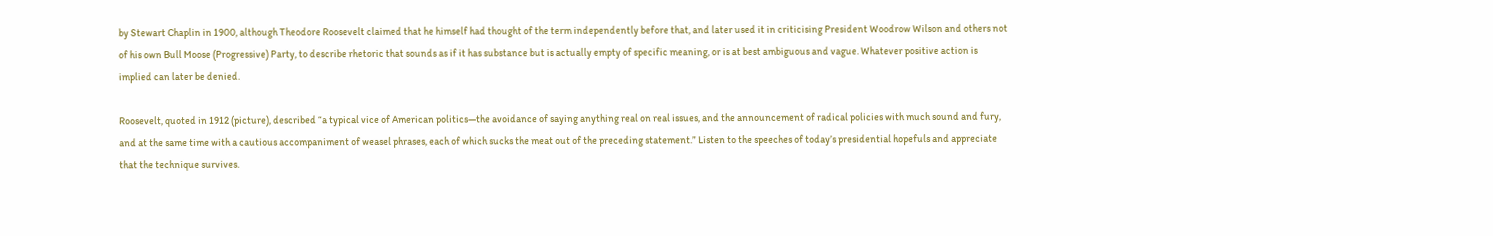by Stewart Chaplin in 1900, although Theodore Roosevelt claimed that he himself had thought of the term independently before that, and later used it in criticising President Woodrow Wilson and others not of his own Bull Moose (Progressive) Party, to describe rhetoric that sounds as if it has substance but is actually empty of specific meaning, or is at best ambiguous and vague. Whatever positive action is implied can later be denied.

Roosevelt, quoted in 1912 (picture), described “a typical vice of American politics—the avoidance of saying anything real on real issues, and the announcement of radical policies with much sound and fury, and at the same time with a cautious accompaniment of weasel phrases, each of which sucks the meat out of the preceding statement.” Listen to the speeches of today’s presidential hopefuls and appreciate that the technique survives.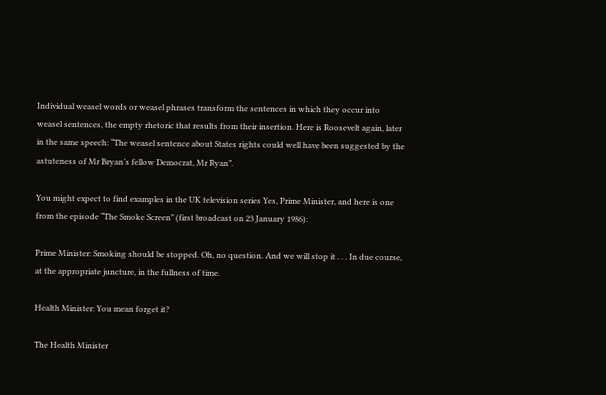Individual weasel words or weasel phrases transform the sentences in which they occur into weasel sentences, the empty rhetoric that results from their insertion. Here is Roosevelt again, later in the same speech: “The weasel sentence about States rights could well have been suggested by the astuteness of Mr Bryan’s fellow Democrat, Mr Ryan”.

You might expect to find examples in the UK television series Yes, Prime Minister, and here is one from the episode “The Smoke Screen” (first broadcast on 23 January 1986):

Prime Minister: Smoking should be stopped. Oh, no question. And we will stop it . . . In due course, at the appropriate juncture, in the fullness of time.

Health Minister: You mean forget it?

The Health Minister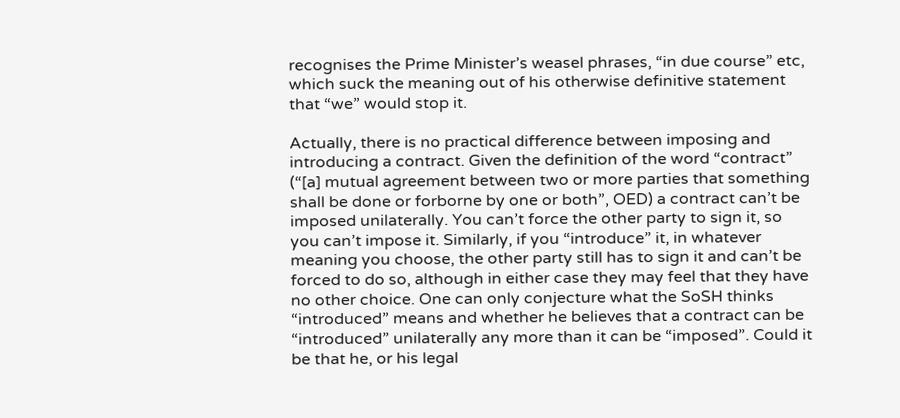recognises the Prime Minister’s weasel phrases, “in due course” etc, which suck the meaning out of his otherwise definitive statement that “we” would stop it.

Actually, there is no practical difference between imposing and introducing a contract. Given the definition of the word “contract” (“[a] mutual agreement between two or more parties that something shall be done or forborne by one or both”, OED) a contract can’t be imposed unilaterally. You can’t force the other party to sign it, so you can’t impose it. Similarly, if you “introduce” it, in whatever meaning you choose, the other party still has to sign it and can’t be forced to do so, although in either case they may feel that they have no other choice. One can only conjecture what the SoSH thinks “introduced” means and whether he believes that a contract can be “introduced” unilaterally any more than it can be “imposed”. Could it be that he, or his legal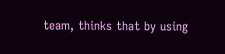team, thinks that by using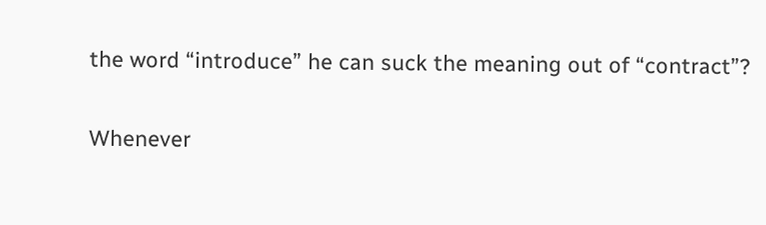the word “introduce” he can suck the meaning out of “contract”?

Whenever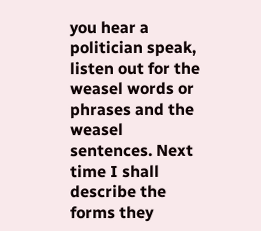you hear a politician speak, listen out for the weasel words or phrases and the weasel sentences. Next time I shall describe the forms they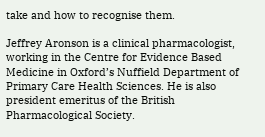take and how to recognise them.

Jeffrey Aronson is a clinical pharmacologist, working in the Centre for Evidence Based Medicine in Oxford’s Nuffield Department of Primary Care Health Sciences. He is also president emeritus of the British Pharmacological Society.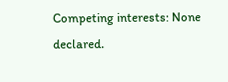Competing interests: None declared.